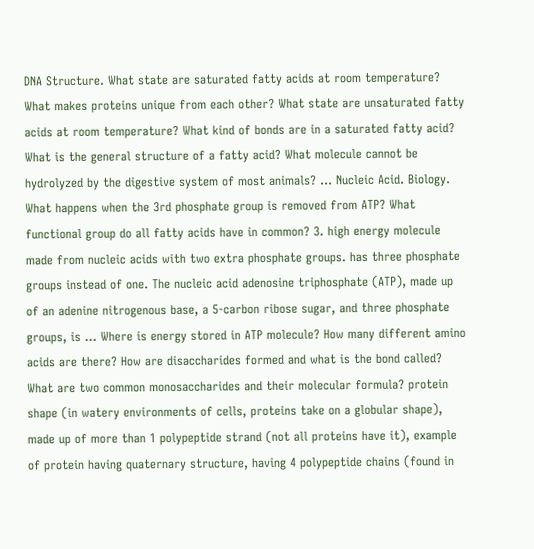DNA Structure. What state are saturated fatty acids at room temperature? What makes proteins unique from each other? What state are unsaturated fatty acids at room temperature? What kind of bonds are in a saturated fatty acid? What is the general structure of a fatty acid? What molecule cannot be hydrolyzed by the digestive system of most animals? ... Nucleic Acid. Biology. What happens when the 3rd phosphate group is removed from ATP? What functional group do all fatty acids have in common? 3. high energy molecule made from nucleic acids with two extra phosphate groups. has three phosphate groups instead of one. The nucleic acid adenosine triphosphate (ATP), made up of an adenine nitrogenous base, a 5-carbon ribose sugar, and three phosphate groups, is … Where is energy stored in ATP molecule? How many different amino acids are there? How are disaccharides formed and what is the bond called? What are two common monosaccharides and their molecular formula? protein shape (in watery environments of cells, proteins take on a globular shape), made up of more than 1 polypeptide strand (not all proteins have it), example of protein having quaternary structure, having 4 polypeptide chains (found in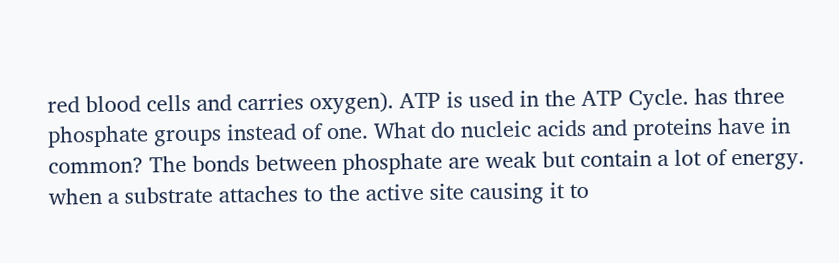red blood cells and carries oxygen). ATP is used in the ATP Cycle. has three phosphate groups instead of one. What do nucleic acids and proteins have in common? The bonds between phosphate are weak but contain a lot of energy. when a substrate attaches to the active site causing it to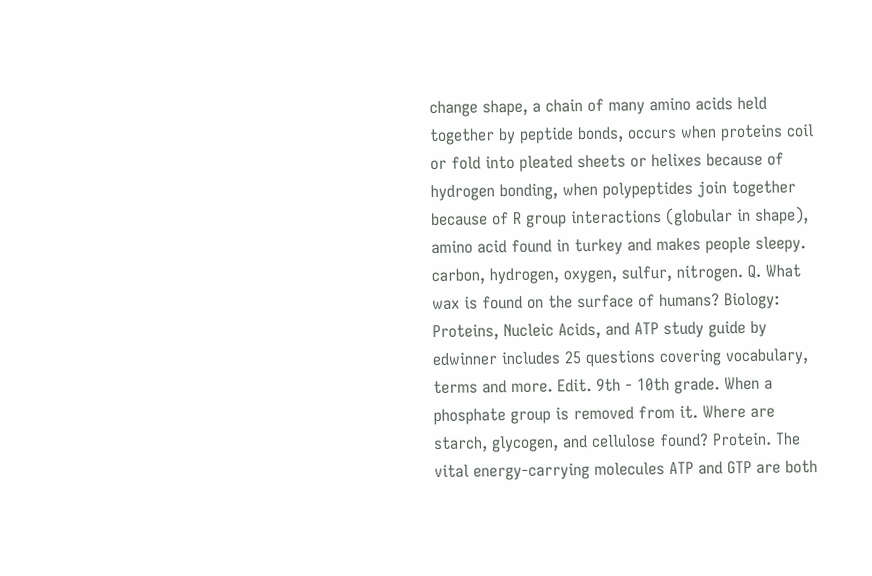change shape, a chain of many amino acids held together by peptide bonds, occurs when proteins coil or fold into pleated sheets or helixes because of hydrogen bonding, when polypeptides join together because of R group interactions (globular in shape), amino acid found in turkey and makes people sleepy. carbon, hydrogen, oxygen, sulfur, nitrogen. Q. What wax is found on the surface of humans? Biology: Proteins, Nucleic Acids, and ATP study guide by edwinner includes 25 questions covering vocabulary, terms and more. Edit. 9th - 10th grade. When a phosphate group is removed from it. Where are starch, glycogen, and cellulose found? Protein. The vital energy-carrying molecules ATP and GTP are both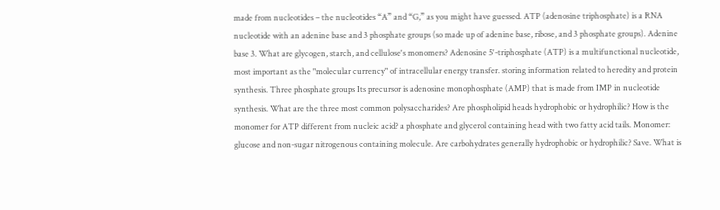made from nucleotides – the nucleotides “A” and “G,” as you might have guessed. ATP (adenosine triphosphate) is a RNA nucleotide with an adenine base and 3 phosphate groups (so made up of adenine base, ribose, and 3 phosphate groups). Adenine base 3. What are glycogen, starch, and cellulose's monomers? Adenosine 5'-triphosphate (ATP) is a multifunctional nucleotide, most important as the "molecular currency" of intracellular energy transfer. storing information related to heredity and protein synthesis. Three phosphate groups Its precursor is adenosine monophosphate (AMP) that is made from IMP in nucleotide synthesis. What are the three most common polysaccharides? Are phospholipid heads hydrophobic or hydrophilic? How is the monomer for ATP different from nucleic acid? a phosphate and glycerol containing head with two fatty acid tails. Monomer: glucose and non-sugar nitrogenous containing molecule. Are carbohydrates generally hydrophobic or hydrophilic? Save. What is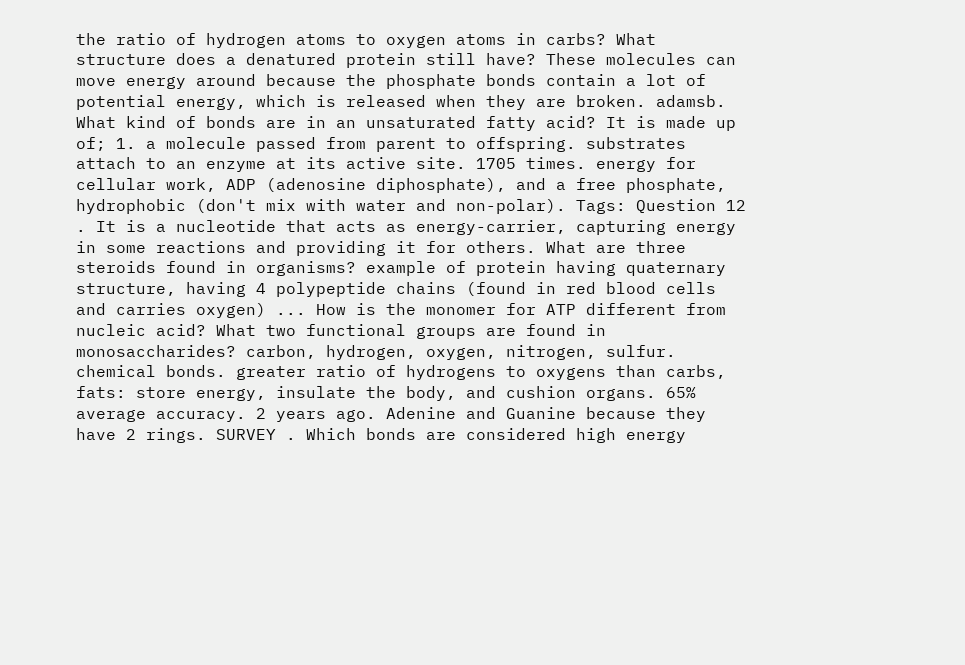the ratio of hydrogen atoms to oxygen atoms in carbs? What structure does a denatured protein still have? These molecules can move energy around because the phosphate bonds contain a lot of potential energy, which is released when they are broken. adamsb. What kind of bonds are in an unsaturated fatty acid? It is made up of; 1. a molecule passed from parent to offspring. substrates attach to an enzyme at its active site. 1705 times. energy for cellular work, ADP (adenosine diphosphate), and a free phosphate, hydrophobic (don't mix with water and non-polar). Tags: Question 12 . It is a nucleotide that acts as energy-carrier, capturing energy in some reactions and providing it for others. What are three steroids found in organisms? example of protein having quaternary structure, having 4 polypeptide chains (found in red blood cells and carries oxygen) ... How is the monomer for ATP different from nucleic acid? What two functional groups are found in monosaccharides? carbon, hydrogen, oxygen, nitrogen, sulfur. chemical bonds. greater ratio of hydrogens to oxygens than carbs, fats: store energy, insulate the body, and cushion organs. 65% average accuracy. 2 years ago. Adenine and Guanine because they have 2 rings. SURVEY . Which bonds are considered high energy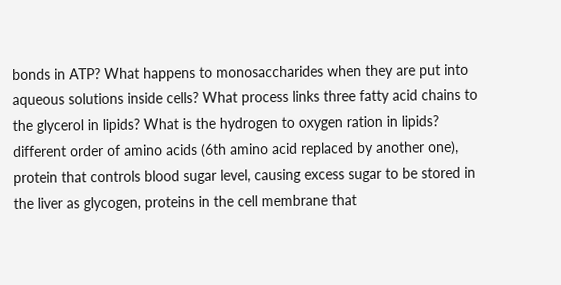bonds in ATP? What happens to monosaccharides when they are put into aqueous solutions inside cells? What process links three fatty acid chains to the glycerol in lipids? What is the hydrogen to oxygen ration in lipids? different order of amino acids (6th amino acid replaced by another one), protein that controls blood sugar level, causing excess sugar to be stored in the liver as glycogen, proteins in the cell membrane that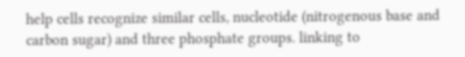help cells recognize similar cells, nucleotide (nitrogenous base and carbon sugar) and three phosphate groups. linking to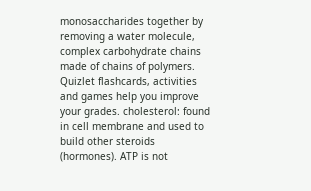monosaccharides together by removing a water molecule, complex carbohydrate chains made of chains of polymers. Quizlet flashcards, activities and games help you improve your grades. cholesterol: found in cell membrane and used to build other steroids (hormones). ATP is not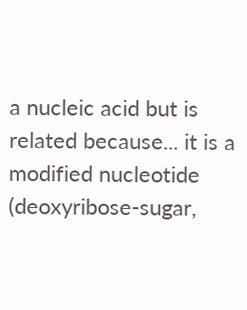a nucleic acid but is related because... it is a modified nucleotide (deoxyribose-sugar,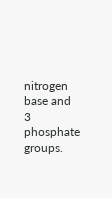nitrogen base and 3 phosphate groups.